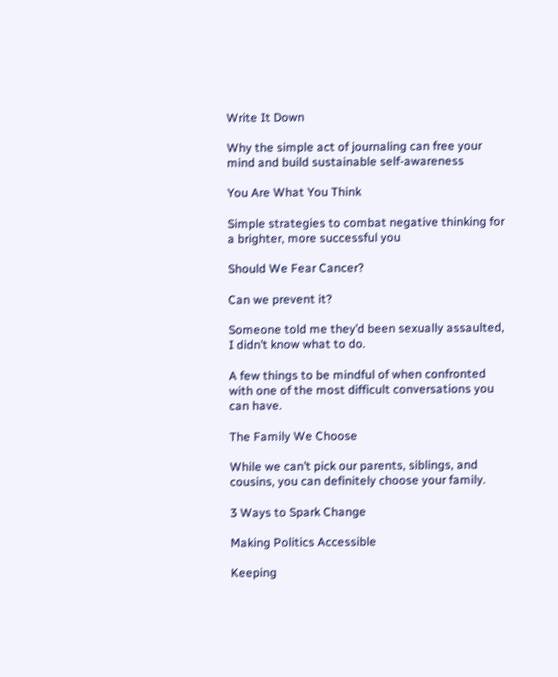Write It Down

Why the simple act of journaling can free your mind and build sustainable self-awareness

You Are What You Think

Simple strategies to combat negative thinking for a brighter, more successful you

Should We Fear Cancer?

Can we prevent it?

Someone told me they’d been sexually assaulted, I didn’t know what to do.

A few things to be mindful of when confronted with one of the most difficult conversations you can have.

The Family We Choose

While we can’t pick our parents, siblings, and cousins, you can definitely choose your family.

3 Ways to Spark Change

Making Politics Accessible

Keeping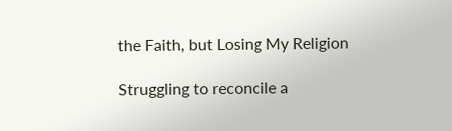the Faith, but Losing My Religion

Struggling to reconcile a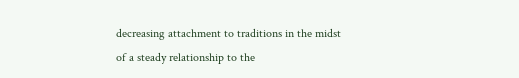decreasing attachment to traditions in the midst of a steady relationship to the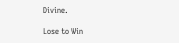Divine.

Lose to Win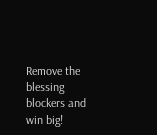Remove the blessing blockers and win big!